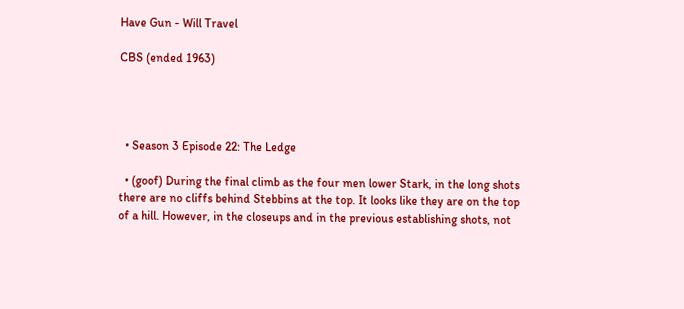Have Gun - Will Travel

CBS (ended 1963)




  • Season 3 Episode 22: The Ledge

  • (goof) During the final climb as the four men lower Stark, in the long shots there are no cliffs behind Stebbins at the top. It looks like they are on the top of a hill. However, in the closeups and in the previous establishing shots, not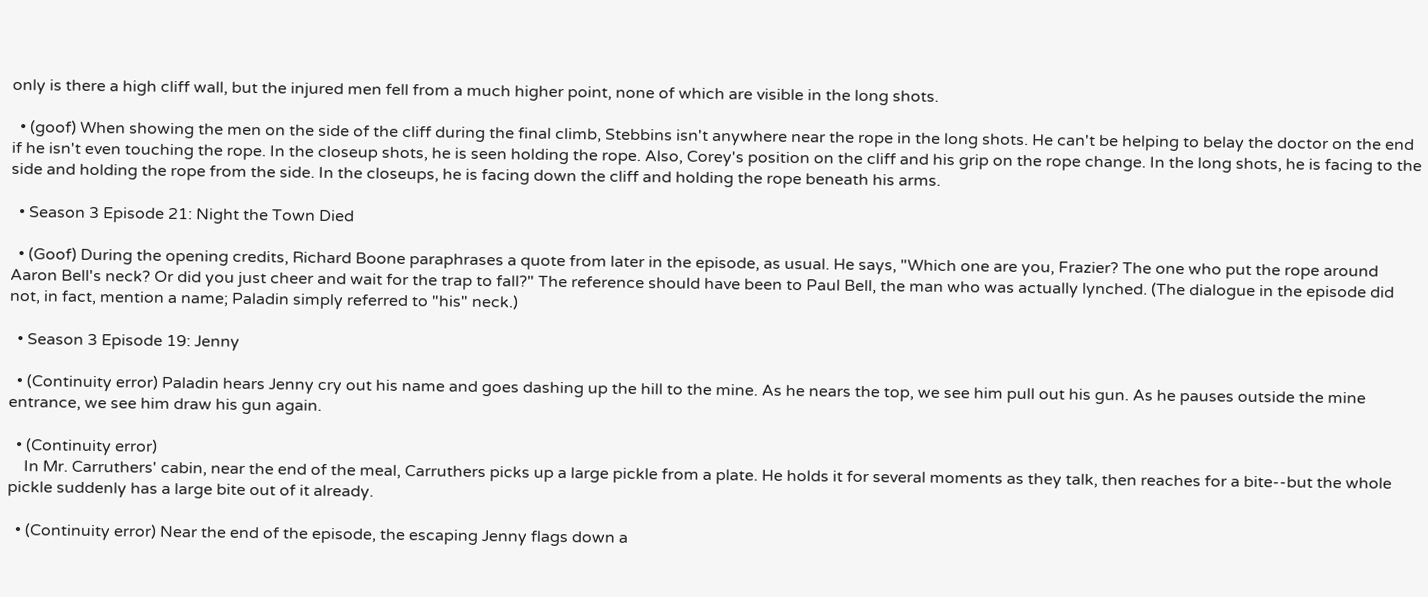only is there a high cliff wall, but the injured men fell from a much higher point, none of which are visible in the long shots.

  • (goof) When showing the men on the side of the cliff during the final climb, Stebbins isn't anywhere near the rope in the long shots. He can't be helping to belay the doctor on the end if he isn't even touching the rope. In the closeup shots, he is seen holding the rope. Also, Corey's position on the cliff and his grip on the rope change. In the long shots, he is facing to the side and holding the rope from the side. In the closeups, he is facing down the cliff and holding the rope beneath his arms.

  • Season 3 Episode 21: Night the Town Died

  • (Goof) During the opening credits, Richard Boone paraphrases a quote from later in the episode, as usual. He says, "Which one are you, Frazier? The one who put the rope around Aaron Bell's neck? Or did you just cheer and wait for the trap to fall?" The reference should have been to Paul Bell, the man who was actually lynched. (The dialogue in the episode did not, in fact, mention a name; Paladin simply referred to "his" neck.)

  • Season 3 Episode 19: Jenny

  • (Continuity error) Paladin hears Jenny cry out his name and goes dashing up the hill to the mine. As he nears the top, we see him pull out his gun. As he pauses outside the mine entrance, we see him draw his gun again.

  • (Continuity error)
    In Mr. Carruthers' cabin, near the end of the meal, Carruthers picks up a large pickle from a plate. He holds it for several moments as they talk, then reaches for a bite--but the whole pickle suddenly has a large bite out of it already.

  • (Continuity error) Near the end of the episode, the escaping Jenny flags down a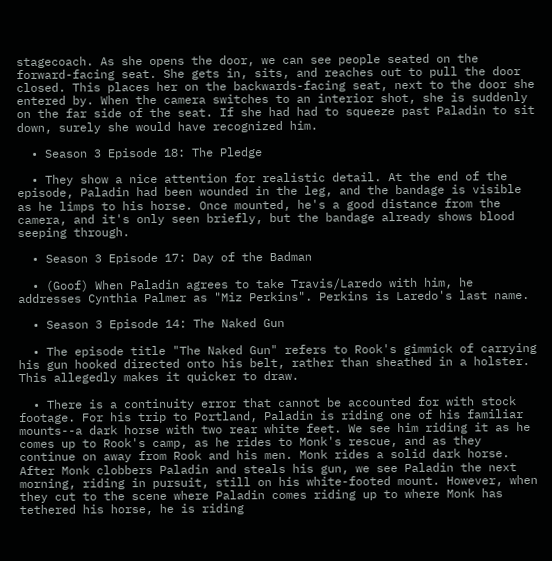stagecoach. As she opens the door, we can see people seated on the forward-facing seat. She gets in, sits, and reaches out to pull the door closed. This places her on the backwards-facing seat, next to the door she entered by. When the camera switches to an interior shot, she is suddenly on the far side of the seat. If she had had to squeeze past Paladin to sit down, surely she would have recognized him.

  • Season 3 Episode 18: The Pledge

  • They show a nice attention for realistic detail. At the end of the episode, Paladin had been wounded in the leg, and the bandage is visible as he limps to his horse. Once mounted, he's a good distance from the camera, and it's only seen briefly, but the bandage already shows blood seeping through.

  • Season 3 Episode 17: Day of the Badman

  • (Goof) When Paladin agrees to take Travis/Laredo with him, he addresses Cynthia Palmer as "Miz Perkins". Perkins is Laredo's last name.

  • Season 3 Episode 14: The Naked Gun

  • The episode title "The Naked Gun" refers to Rook's gimmick of carrying his gun hooked directed onto his belt, rather than sheathed in a holster. This allegedly makes it quicker to draw.

  • There is a continuity error that cannot be accounted for with stock footage. For his trip to Portland, Paladin is riding one of his familiar mounts--a dark horse with two rear white feet. We see him riding it as he comes up to Rook's camp, as he rides to Monk's rescue, and as they continue on away from Rook and his men. Monk rides a solid dark horse. After Monk clobbers Paladin and steals his gun, we see Paladin the next morning, riding in pursuit, still on his white-footed mount. However, when they cut to the scene where Paladin comes riding up to where Monk has tethered his horse, he is riding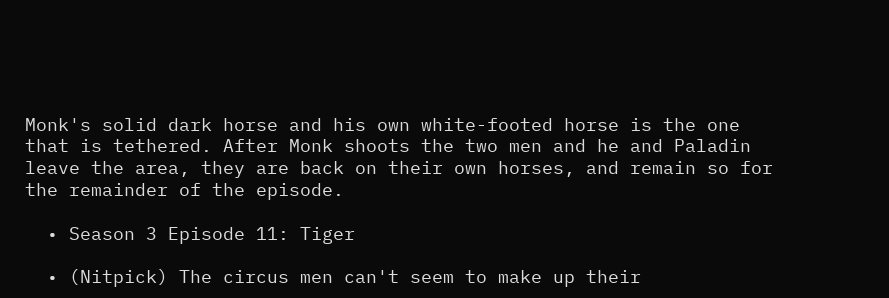Monk's solid dark horse and his own white-footed horse is the one that is tethered. After Monk shoots the two men and he and Paladin leave the area, they are back on their own horses, and remain so for the remainder of the episode.

  • Season 3 Episode 11: Tiger

  • (Nitpick) The circus men can't seem to make up their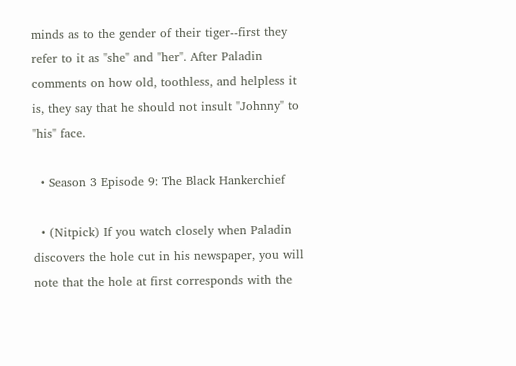minds as to the gender of their tiger--first they refer to it as "she" and "her". After Paladin comments on how old, toothless, and helpless it is, they say that he should not insult "Johnny" to "his" face.

  • Season 3 Episode 9: The Black Hankerchief

  • (Nitpick) If you watch closely when Paladin discovers the hole cut in his newspaper, you will note that the hole at first corresponds with the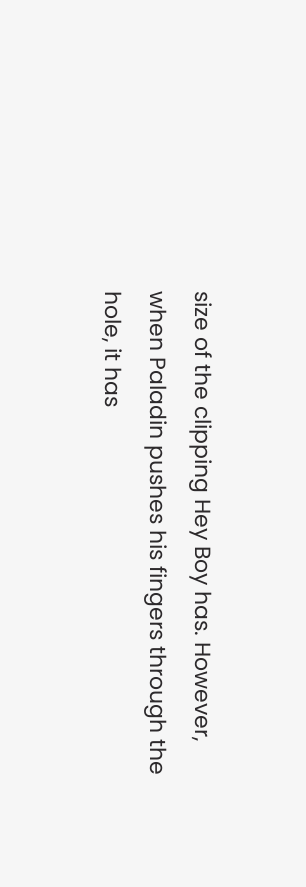size of the clipping Hey Boy has. However, when Paladin pushes his fingers through the hole, it has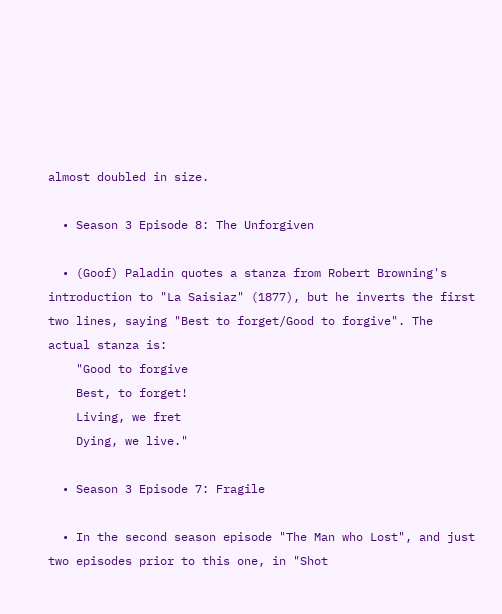almost doubled in size.

  • Season 3 Episode 8: The Unforgiven

  • (Goof) Paladin quotes a stanza from Robert Browning's introduction to "La Saisiaz" (1877), but he inverts the first two lines, saying "Best to forget/Good to forgive". The actual stanza is:
    "Good to forgive
    Best, to forget!
    Living, we fret
    Dying, we live."

  • Season 3 Episode 7: Fragile

  • In the second season episode "The Man who Lost", and just two episodes prior to this one, in "Shot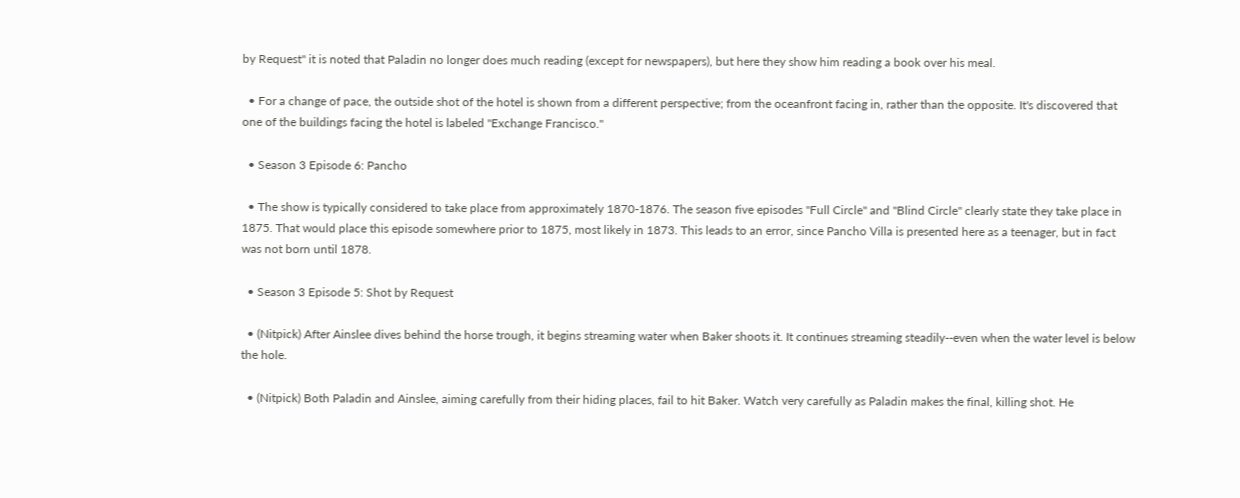by Request" it is noted that Paladin no longer does much reading (except for newspapers), but here they show him reading a book over his meal.

  • For a change of pace, the outside shot of the hotel is shown from a different perspective; from the oceanfront facing in, rather than the opposite. It's discovered that one of the buildings facing the hotel is labeled "Exchange Francisco."

  • Season 3 Episode 6: Pancho

  • The show is typically considered to take place from approximately 1870-1876. The season five episodes "Full Circle" and "Blind Circle" clearly state they take place in 1875. That would place this episode somewhere prior to 1875, most likely in 1873. This leads to an error, since Pancho Villa is presented here as a teenager, but in fact was not born until 1878.

  • Season 3 Episode 5: Shot by Request

  • (Nitpick) After Ainslee dives behind the horse trough, it begins streaming water when Baker shoots it. It continues streaming steadily--even when the water level is below the hole.

  • (Nitpick) Both Paladin and Ainslee, aiming carefully from their hiding places, fail to hit Baker. Watch very carefully as Paladin makes the final, killing shot. He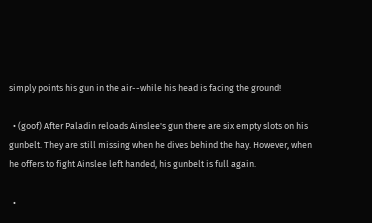simply points his gun in the air--while his head is facing the ground!

  • (goof) After Paladin reloads Ainslee's gun there are six empty slots on his gunbelt. They are still missing when he dives behind the hay. However, when he offers to fight Ainslee left handed, his gunbelt is full again.

  •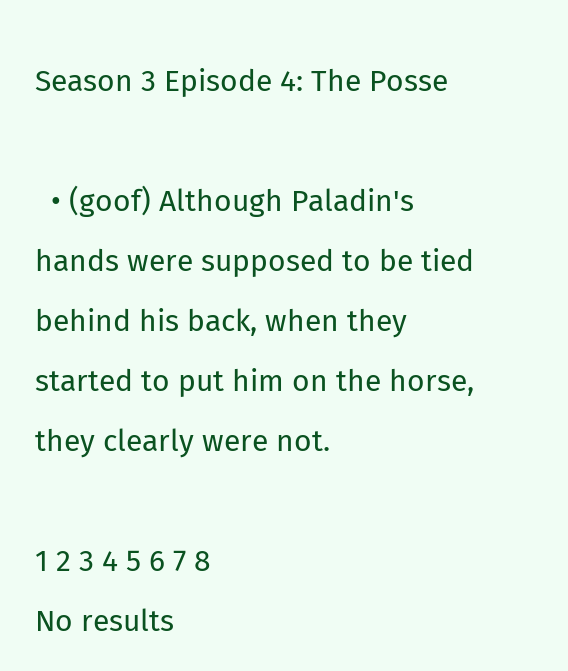Season 3 Episode 4: The Posse

  • (goof) Although Paladin's hands were supposed to be tied behind his back, when they started to put him on the horse, they clearly were not.

1 2 3 4 5 6 7 8
No results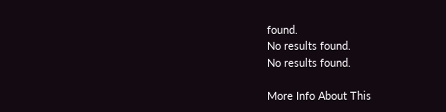found.
No results found.
No results found.

More Info About This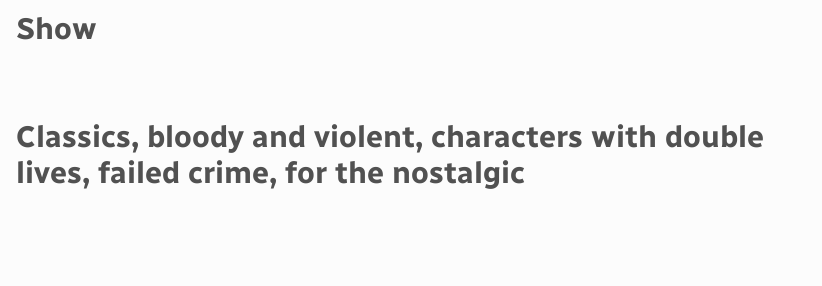Show


Classics, bloody and violent, characters with double lives, failed crime, for the nostalgic